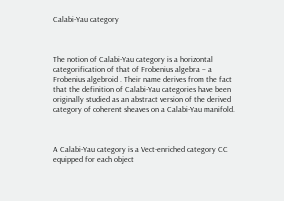Calabi-Yau category



The notion of Calabi-Yau category is a horizontal categorification of that of Frobenius algebra – a Frobenius algebroid . Their name derives from the fact that the definition of Calabi-Yau categories have been originally studied as an abstract version of the derived category of coherent sheaves on a Calabi-Yau manifold.



A Calabi-Yau category is a Vect-enriched category CC equipped for each object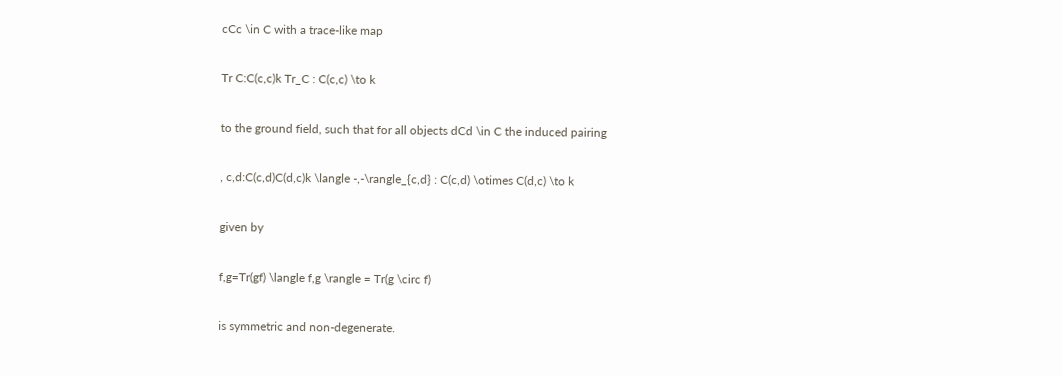cCc \in C with a trace-like map

Tr C:C(c,c)k Tr_C : C(c,c) \to k

to the ground field, such that for all objects dCd \in C the induced pairing

, c,d:C(c,d)C(d,c)k \langle -,-\rangle_{c,d} : C(c,d) \otimes C(d,c) \to k

given by

f,g=Tr(gf) \langle f,g \rangle = Tr(g \circ f)

is symmetric and non-degenerate.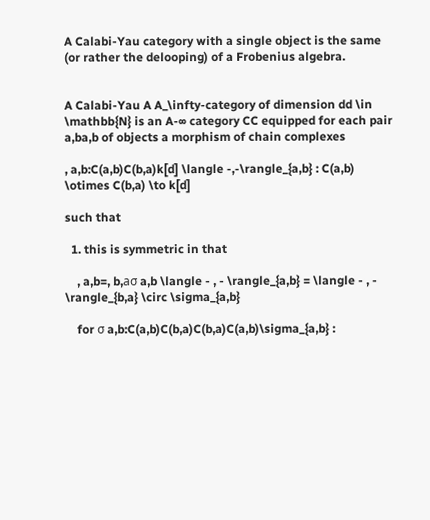A Calabi-Yau category with a single object is the same (or rather the delooping) of a Frobenius algebra.


A Calabi-Yau A A_\infty-category of dimension dd \in \mathbb{N} is an A-∞ category CC equipped for each pair a,ba,b of objects a morphism of chain complexes

, a,b:C(a,b)C(b,a)k[d] \langle -,-\rangle_{a,b} : C(a,b) \otimes C(b,a) \to k[d]

such that

  1. this is symmetric in that

    , a,b=, b,aσ a,b \langle - , - \rangle_{a,b} = \langle - , - \rangle_{b,a} \circ \sigma_{a,b}

    for σ a,b:C(a,b)C(b,a)C(b,a)C(a,b)\sigma_{a,b} :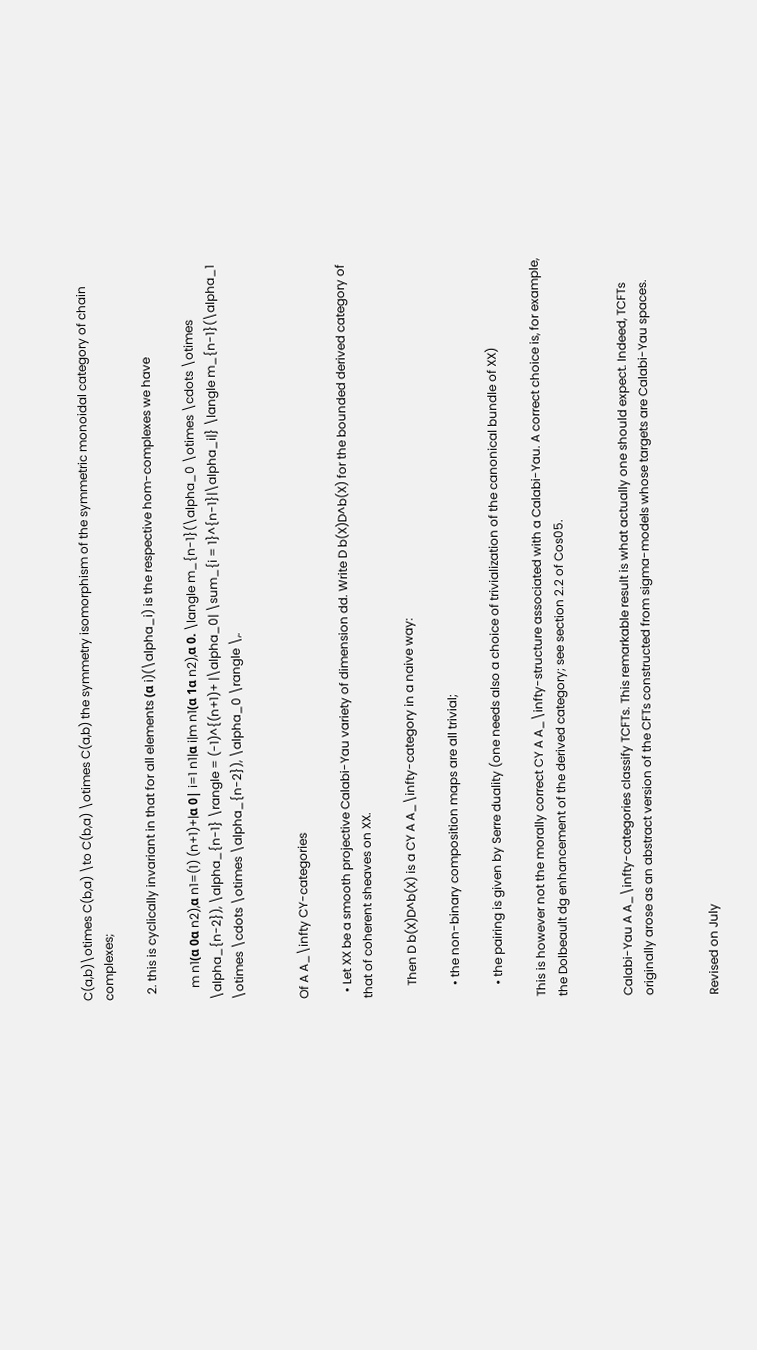C(a,b)\otimes C(b,a) \to C(b,a) \otimes C(a,b) the symmetry isomorphism of the symmetric monoidal category of chain complexes;

  2. this is cyclically invariant in that for all elements (α i)(\alpha_i) is the respective hom-complexes we have

    m n1(α 0α n2),α n1=(1) (n+1)+|α 0| i=1 n1|α i|m n1(α 1α n2),α 0. \langle m_{n-1}(\alpha_0 \otimes \cdots \otimes \alpha_{n-2}), \alpha_{n-1} \rangle = (-1)^{(n+1)+ |\alpha_0| \sum_{i = 1}^{n-1}|\alpha_i|} \langle m_{n-1}(\alpha_1 \otimes \cdots \otimes \alpha_{n-2}), \alpha_0 \rangle \,.


Of A A_\infty CY-categories

  • Let XX be a smooth projective Calabi-Yau variety of dimension dd. Write D b(X)D^b(X) for the bounded derived category of that of coherent sheaves on XX.

    Then D b(X)D^b(X) is a CY A A_\infty-category in a naive way:

    • the non-binary composition maps are all trivial;

    • the pairing is given by Serre duality (one needs also a choice of trivialization of the canonical bundle of XX)

This is however not the morally correct CY A A_\infty-structure associated with a Calabi-Yau. A correct choice is, for example, the Dolbeault dg enhancement of the derived category; see section 2.2 of Cos05.


Calabi-Yau A A_\infty-categories classify TCFTs. This remarkable result is what actually one should expect. Indeed, TCFTs originally arose as an abstract version of the CFTs constructed from sigma-models whose targets are Calabi-Yau spaces.


Revised on July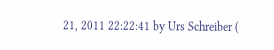21, 2011 22:22:41 by Urs Schreiber (